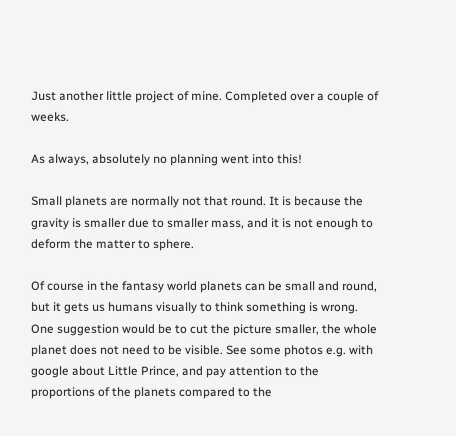Just another little project of mine. Completed over a couple of weeks.

As always, absolutely no planning went into this!

Small planets are normally not that round. It is because the gravity is smaller due to smaller mass, and it is not enough to deform the matter to sphere.

Of course in the fantasy world planets can be small and round, but it gets us humans visually to think something is wrong. One suggestion would be to cut the picture smaller, the whole planet does not need to be visible. See some photos e.g. with google about Little Prince, and pay attention to the proportions of the planets compared to the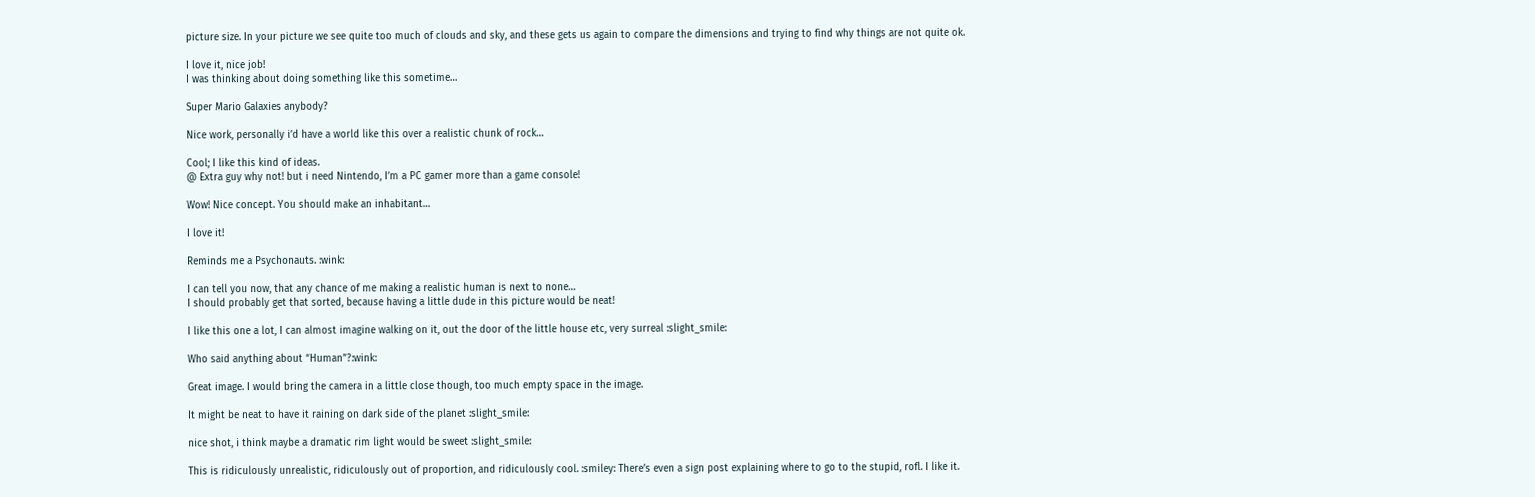picture size. In your picture we see quite too much of clouds and sky, and these gets us again to compare the dimensions and trying to find why things are not quite ok.

I love it, nice job!
I was thinking about doing something like this sometime…

Super Mario Galaxies anybody?

Nice work, personally i’d have a world like this over a realistic chunk of rock…

Cool; I like this kind of ideas.
@ Extra guy why not! but i need Nintendo, I’m a PC gamer more than a game console!

Wow! Nice concept. You should make an inhabitant…

I love it!

Reminds me a Psychonauts. :wink:

I can tell you now, that any chance of me making a realistic human is next to none…
I should probably get that sorted, because having a little dude in this picture would be neat!

I like this one a lot, I can almost imagine walking on it, out the door of the little house etc, very surreal :slight_smile:

Who said anything about “Human”?:wink:

Great image. I would bring the camera in a little close though, too much empty space in the image.

It might be neat to have it raining on dark side of the planet :slight_smile:

nice shot, i think maybe a dramatic rim light would be sweet :slight_smile:

This is ridiculously unrealistic, ridiculously out of proportion, and ridiculously cool. :smiley: There’s even a sign post explaining where to go to the stupid, rofl. I like it.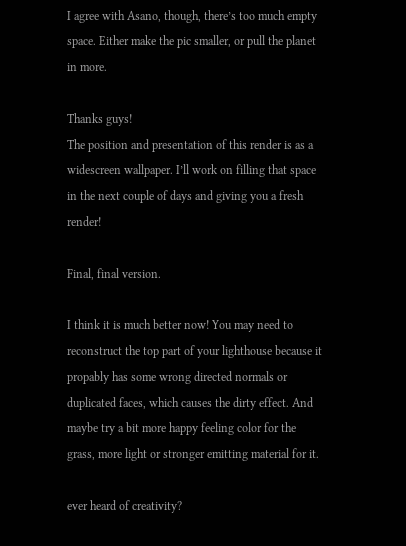I agree with Asano, though, there’s too much empty space. Either make the pic smaller, or pull the planet in more.

Thanks guys!
The position and presentation of this render is as a widescreen wallpaper. I’ll work on filling that space in the next couple of days and giving you a fresh render!

Final, final version.

I think it is much better now! You may need to reconstruct the top part of your lighthouse because it propably has some wrong directed normals or duplicated faces, which causes the dirty effect. And maybe try a bit more happy feeling color for the grass, more light or stronger emitting material for it.

ever heard of creativity?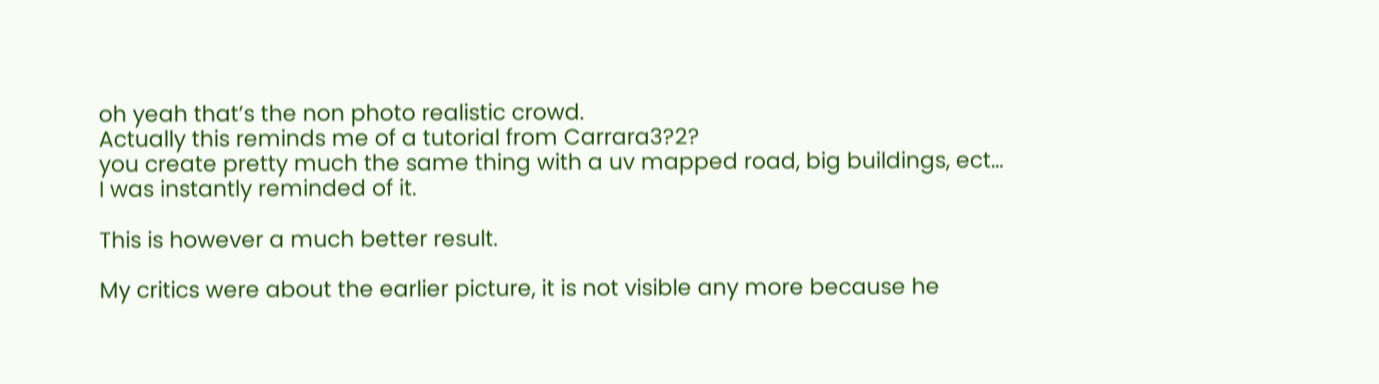oh yeah that’s the non photo realistic crowd.
Actually this reminds me of a tutorial from Carrara3?2?
you create pretty much the same thing with a uv mapped road, big buildings, ect…
I was instantly reminded of it.

This is however a much better result.

My critics were about the earlier picture, it is not visible any more because he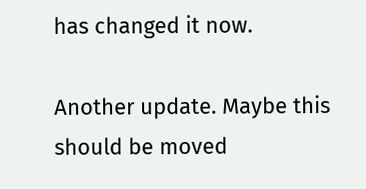has changed it now.

Another update. Maybe this should be moved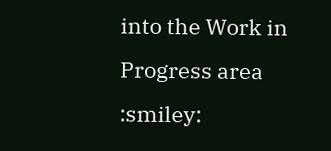into the Work in Progress area :smiley: